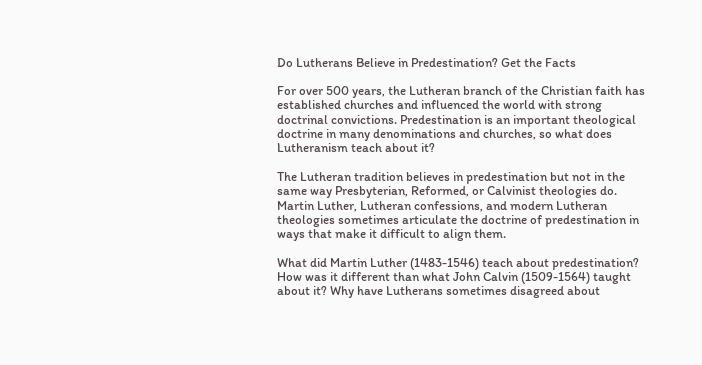Do Lutherans Believe in Predestination? Get the Facts

For over 500 years, the Lutheran branch of the Christian faith has established churches and influenced the world with strong doctrinal convictions. Predestination is an important theological doctrine in many denominations and churches, so what does Lutheranism teach about it?

The Lutheran tradition believes in predestination but not in the same way Presbyterian, Reformed, or Calvinist theologies do. Martin Luther, Lutheran confessions, and modern Lutheran theologies sometimes articulate the doctrine of predestination in ways that make it difficult to align them.

What did Martin Luther (1483-1546) teach about predestination? How was it different than what John Calvin (1509-1564) taught about it? Why have Lutherans sometimes disagreed about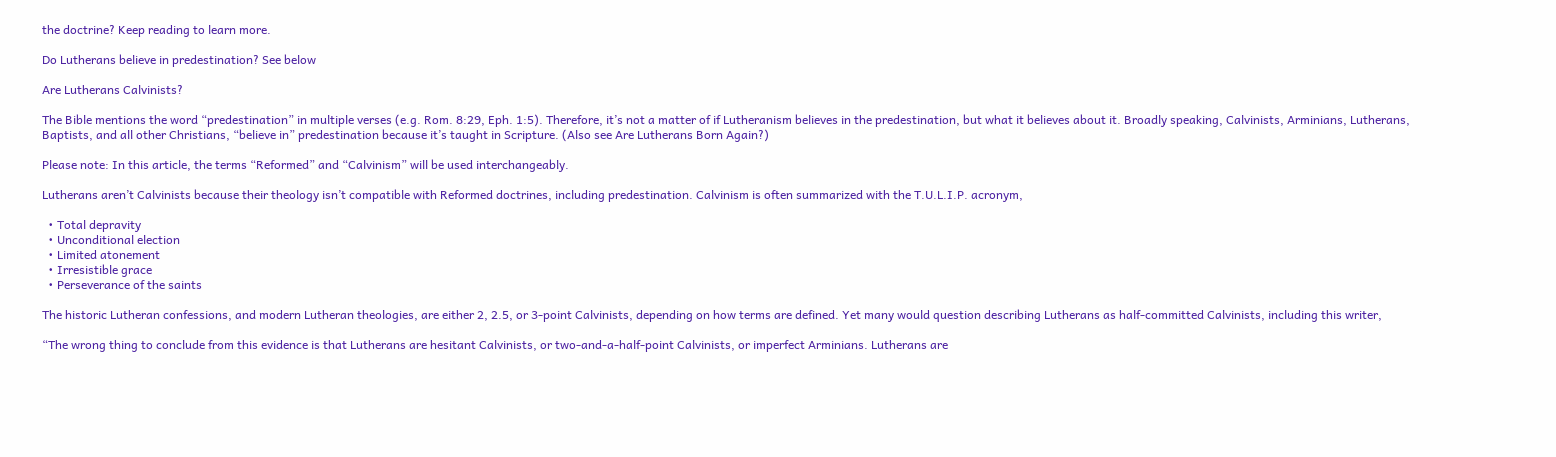the doctrine? Keep reading to learn more.

Do Lutherans believe in predestination? See below

Are Lutherans Calvinists?

The Bible mentions the word “predestination” in multiple verses (e.g. Rom. 8:29, Eph. 1:5). Therefore, it’s not a matter of if Lutheranism believes in the predestination, but what it believes about it. Broadly speaking, Calvinists, Arminians, Lutherans, Baptists, and all other Christians, “believe in” predestination because it’s taught in Scripture. (Also see Are Lutherans Born Again?)

Please note: In this article, the terms “Reformed” and “Calvinism” will be used interchangeably.

Lutherans aren’t Calvinists because their theology isn’t compatible with Reformed doctrines, including predestination. Calvinism is often summarized with the T.U.L.I.P. acronym,

  • Total depravity
  • Unconditional election
  • Limited atonement
  • Irresistible grace
  • Perseverance of the saints

The historic Lutheran confessions, and modern Lutheran theologies, are either 2, 2.5, or 3-point Calvinists, depending on how terms are defined. Yet many would question describing Lutherans as half-committed Calvinists, including this writer,

“The wrong thing to conclude from this evidence is that Lutherans are hesitant Calvinists, or two-and-a-half-point Calvinists, or imperfect Arminians. Lutherans are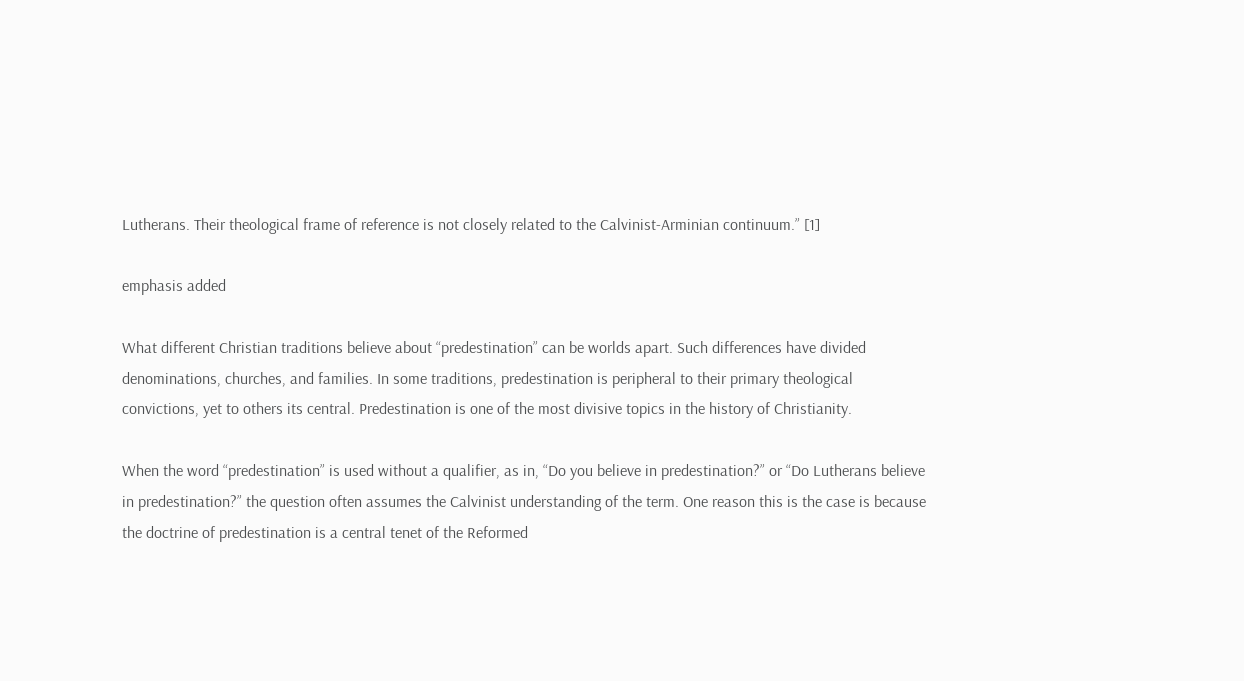Lutherans. Their theological frame of reference is not closely related to the Calvinist-Arminian continuum.” [1]

emphasis added

What different Christian traditions believe about “predestination” can be worlds apart. Such differences have divided denominations, churches, and families. In some traditions, predestination is peripheral to their primary theological convictions, yet to others its central. Predestination is one of the most divisive topics in the history of Christianity.

When the word “predestination” is used without a qualifier, as in, “Do you believe in predestination?” or “Do Lutherans believe in predestination?” the question often assumes the Calvinist understanding of the term. One reason this is the case is because the doctrine of predestination is a central tenet of the Reformed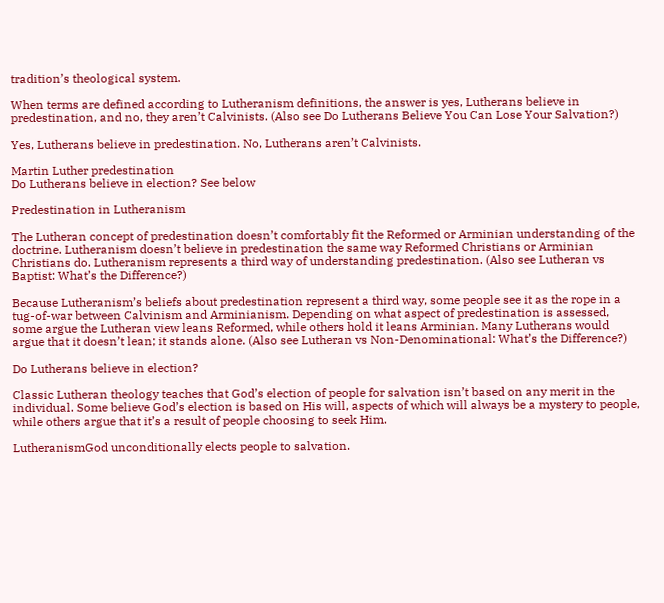tradition’s theological system.

When terms are defined according to Lutheranism definitions, the answer is yes, Lutherans believe in predestination, and no, they aren’t Calvinists. (Also see Do Lutherans Believe You Can Lose Your Salvation?)

Yes, Lutherans believe in predestination. No, Lutherans aren’t Calvinists.

Martin Luther predestination
Do Lutherans believe in election? See below

Predestination in Lutheranism

The Lutheran concept of predestination doesn’t comfortably fit the Reformed or Arminian understanding of the doctrine. Lutheranism doesn’t believe in predestination the same way Reformed Christians or Arminian Christians do. Lutheranism represents a third way of understanding predestination. (Also see Lutheran vs Baptist: What’s the Difference?)

Because Lutheranism’s beliefs about predestination represent a third way, some people see it as the rope in a tug-of-war between Calvinism and Arminianism. Depending on what aspect of predestination is assessed, some argue the Lutheran view leans Reformed, while others hold it leans Arminian. Many Lutherans would argue that it doesn’t lean; it stands alone. (Also see Lutheran vs Non-Denominational: What’s the Difference?)

Do Lutherans believe in election?

Classic Lutheran theology teaches that God’s election of people for salvation isn’t based on any merit in the individual. Some believe God’s election is based on His will, aspects of which will always be a mystery to people, while others argue that it’s a result of people choosing to seek Him.

LutheranismGod unconditionally elects people to salvation.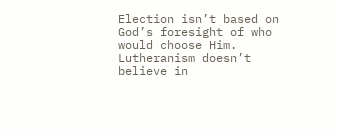Election isn’t based on God’s foresight of who would choose Him. Lutheranism doesn’t believe in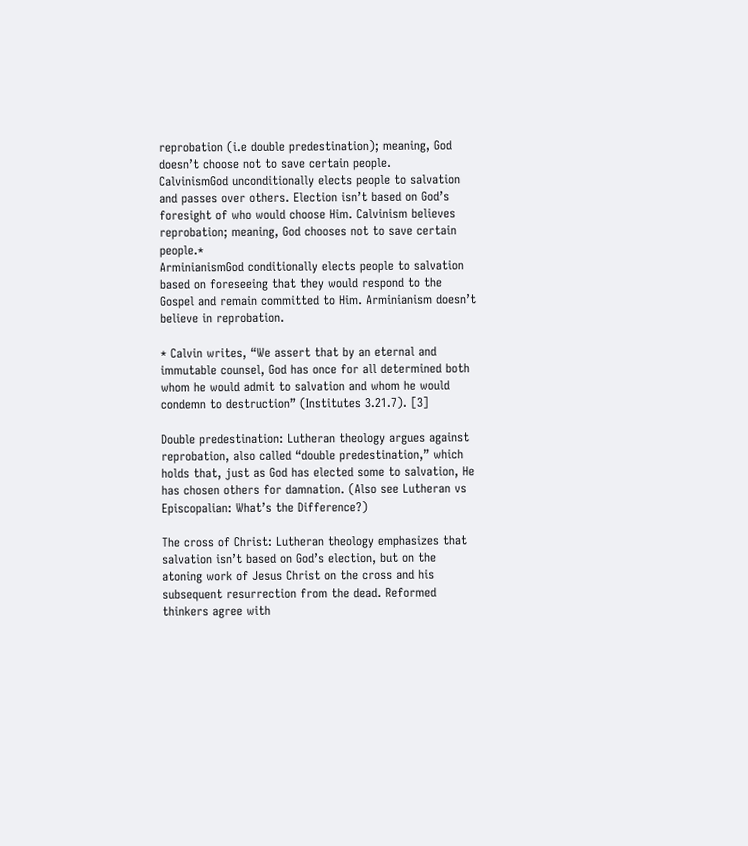reprobation (i.e double predestination); meaning, God doesn’t choose not to save certain people.
CalvinismGod unconditionally elects people to salvation and passes over others. Election isn’t based on God’s foresight of who would choose Him. Calvinism believes reprobation; meaning, God chooses not to save certain people.*
ArminianismGod conditionally elects people to salvation based on foreseeing that they would respond to the Gospel and remain committed to Him. Arminianism doesn’t believe in reprobation.

* Calvin writes, “We assert that by an eternal and immutable counsel, God has once for all determined both whom he would admit to salvation and whom he would condemn to destruction” (Institutes 3.21.7). [3]

Double predestination: Lutheran theology argues against reprobation, also called “double predestination,” which holds that, just as God has elected some to salvation, He has chosen others for damnation. (Also see Lutheran vs Episcopalian: What’s the Difference?)

The cross of Christ: Lutheran theology emphasizes that salvation isn’t based on God’s election, but on the atoning work of Jesus Christ on the cross and his subsequent resurrection from the dead. Reformed thinkers agree with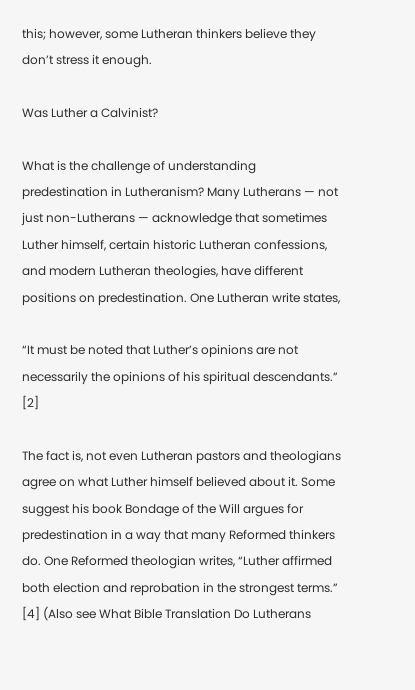this; however, some Lutheran thinkers believe they don’t stress it enough.

Was Luther a Calvinist?

What is the challenge of understanding predestination in Lutheranism? Many Lutherans — not just non-Lutherans — acknowledge that sometimes Luther himself, certain historic Lutheran confessions, and modern Lutheran theologies, have different positions on predestination. One Lutheran write states,

“It must be noted that Luther’s opinions are not necessarily the opinions of his spiritual descendants.” [2]

The fact is, not even Lutheran pastors and theologians agree on what Luther himself believed about it. Some suggest his book Bondage of the Will argues for predestination in a way that many Reformed thinkers do. One Reformed theologian writes, “Luther affirmed both election and reprobation in the strongest terms.” [4] (Also see What Bible Translation Do Lutherans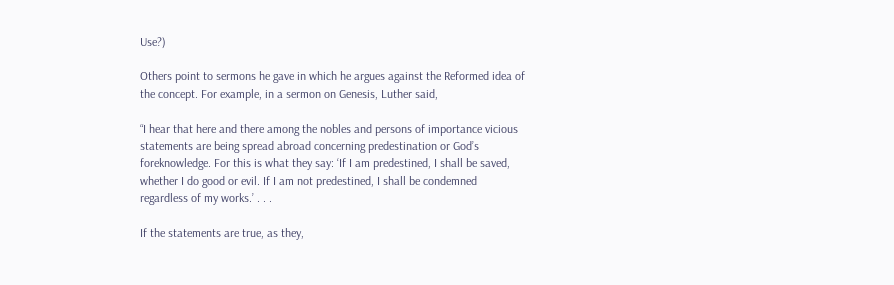Use?)

Others point to sermons he gave in which he argues against the Reformed idea of the concept. For example, in a sermon on Genesis, Luther said,

“I hear that here and there among the nobles and persons of importance vicious statements are being spread abroad concerning predestination or God’s foreknowledge. For this is what they say: ‘If I am predestined, I shall be saved, whether I do good or evil. If I am not predestined, I shall be condemned regardless of my works.’ . . .

If the statements are true, as they,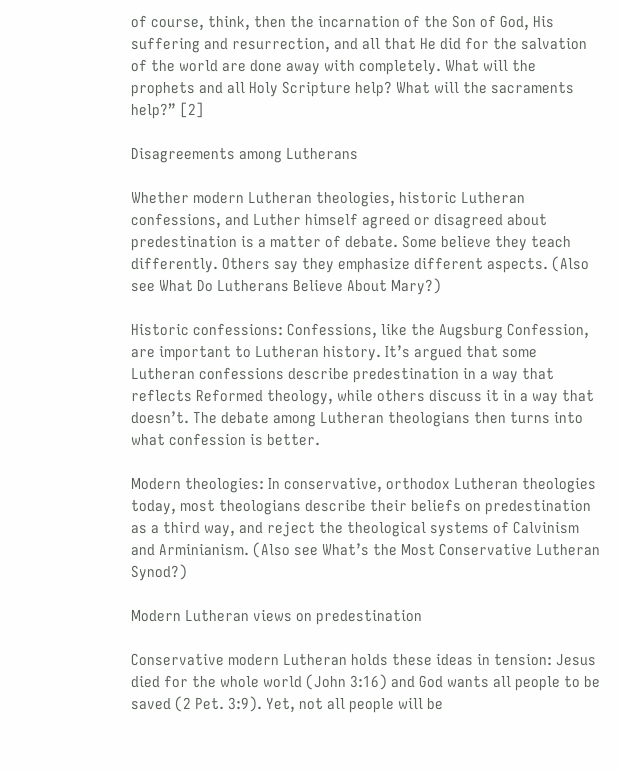of course, think, then the incarnation of the Son of God, His suffering and resurrection, and all that He did for the salvation of the world are done away with completely. What will the prophets and all Holy Scripture help? What will the sacraments help?” [2]

Disagreements among Lutherans

Whether modern Lutheran theologies, historic Lutheran confessions, and Luther himself agreed or disagreed about predestination is a matter of debate. Some believe they teach differently. Others say they emphasize different aspects. (Also see What Do Lutherans Believe About Mary?)

Historic confessions: Confessions, like the Augsburg Confession, are important to Lutheran history. It’s argued that some Lutheran confessions describe predestination in a way that reflects Reformed theology, while others discuss it in a way that doesn’t. The debate among Lutheran theologians then turns into what confession is better.

Modern theologies: In conservative, orthodox Lutheran theologies today, most theologians describe their beliefs on predestination as a third way, and reject the theological systems of Calvinism and Arminianism. (Also see What’s the Most Conservative Lutheran Synod?)

Modern Lutheran views on predestination

Conservative modern Lutheran holds these ideas in tension: Jesus died for the whole world (John 3:16) and God wants all people to be saved (2 Pet. 3:9). Yet, not all people will be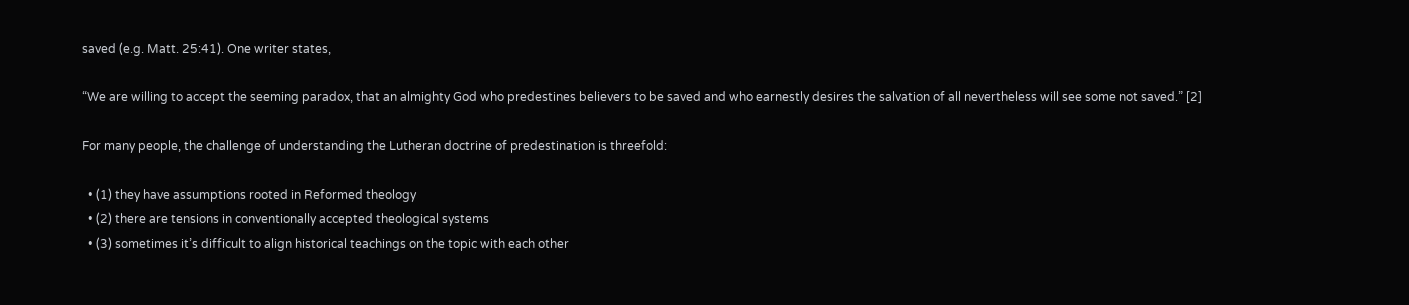saved (e.g. Matt. 25:41). One writer states,

“We are willing to accept the seeming paradox, that an almighty God who predestines believers to be saved and who earnestly desires the salvation of all nevertheless will see some not saved.” [2]

For many people, the challenge of understanding the Lutheran doctrine of predestination is threefold:

  • (1) they have assumptions rooted in Reformed theology
  • (2) there are tensions in conventionally accepted theological systems
  • (3) sometimes it’s difficult to align historical teachings on the topic with each other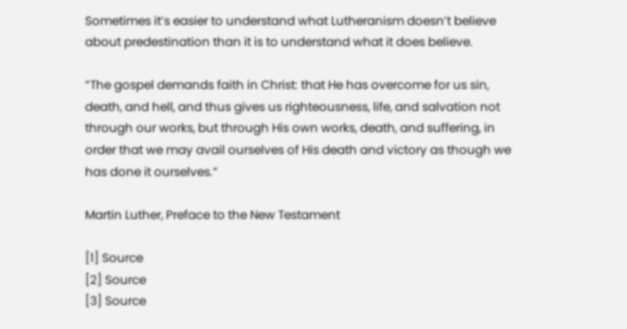Sometimes it’s easier to understand what Lutheranism doesn’t believe about predestination than it is to understand what it does believe.

“The gospel demands faith in Christ: that He has overcome for us sin, death, and hell, and thus gives us righteousness, life, and salvation not through our works, but through His own works, death, and suffering, in order that we may avail ourselves of His death and victory as though we has done it ourselves.”

Martin Luther, Preface to the New Testament

[1] Source
[2] Source
[3] Source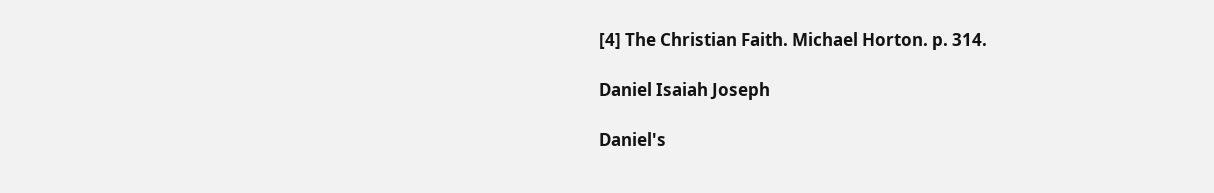[4] The Christian Faith. Michael Horton. p. 314.

Daniel Isaiah Joseph

Daniel's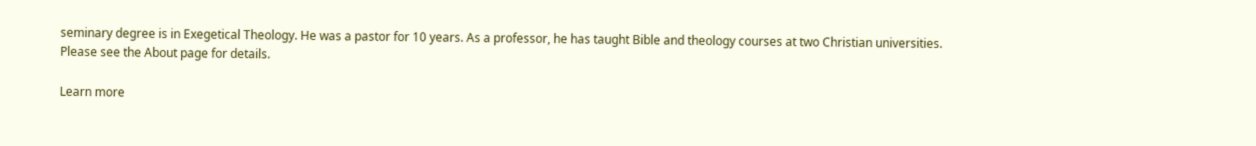seminary degree is in Exegetical Theology. He was a pastor for 10 years. As a professor, he has taught Bible and theology courses at two Christian universities. Please see the About page for details.

Learn more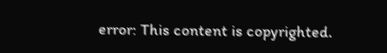error: This content is copyrighted.